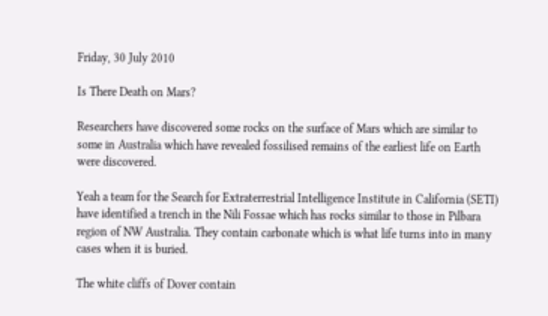Friday, 30 July 2010

Is There Death on Mars?

Researchers have discovered some rocks on the surface of Mars which are similar to some in Australia which have revealed fossilised remains of the earliest life on Earth were discovered.

Yeah a team for the Search for Extraterrestrial Intelligence Institute in California (SETI) have identified a trench in the Nili Fossae which has rocks similar to those in Pilbara region of NW Australia. They contain carbonate which is what life turns into in many cases when it is buried.

The white cliffs of Dover contain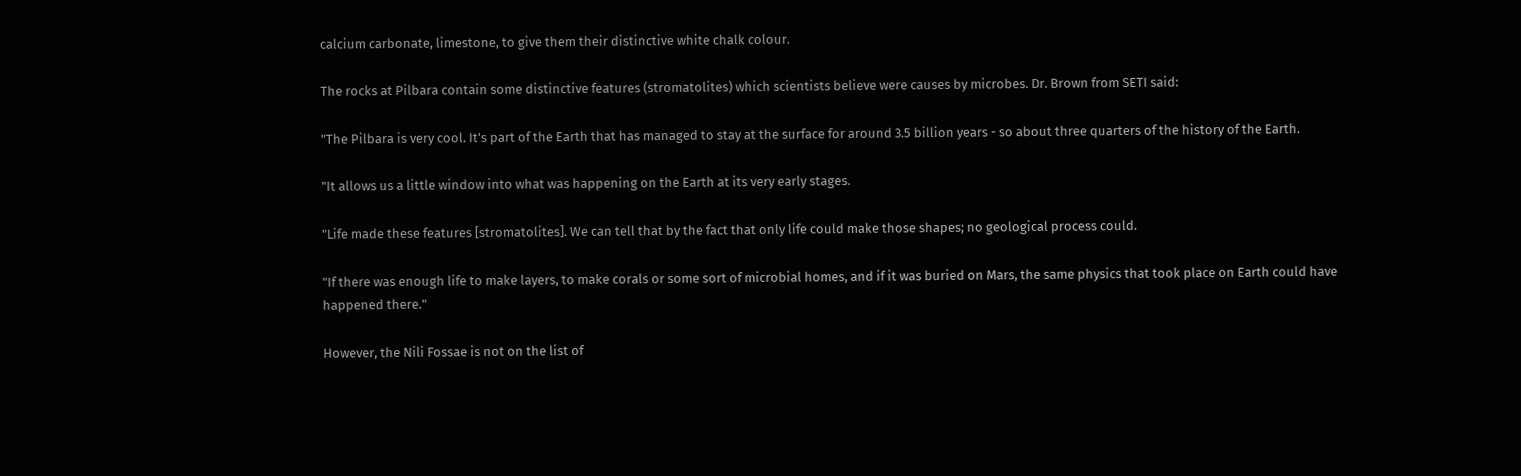calcium carbonate, limestone, to give them their distinctive white chalk colour.

The rocks at Pilbara contain some distinctive features (stromatolites) which scientists believe were causes by microbes. Dr. Brown from SETI said:

"The Pilbara is very cool. It's part of the Earth that has managed to stay at the surface for around 3.5 billion years - so about three quarters of the history of the Earth.

"It allows us a little window into what was happening on the Earth at its very early stages.

"Life made these features [stromatolites]. We can tell that by the fact that only life could make those shapes; no geological process could.

"If there was enough life to make layers, to make corals or some sort of microbial homes, and if it was buried on Mars, the same physics that took place on Earth could have happened there."

However, the Nili Fossae is not on the list of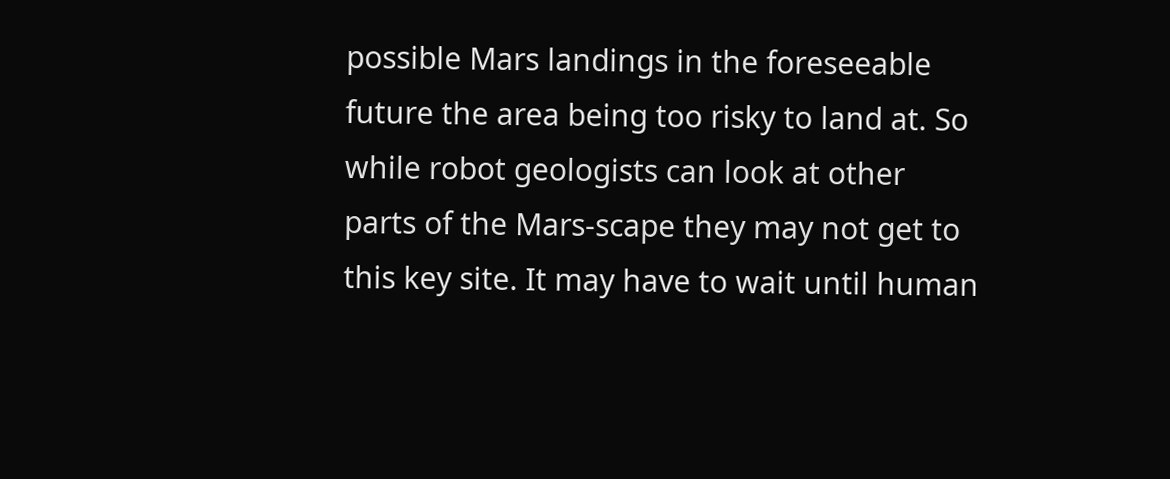possible Mars landings in the foreseeable future the area being too risky to land at. So while robot geologists can look at other parts of the Mars-scape they may not get to this key site. It may have to wait until human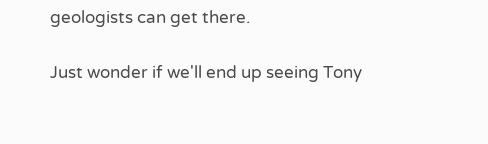geologists can get there.

Just wonder if we'll end up seeing Tony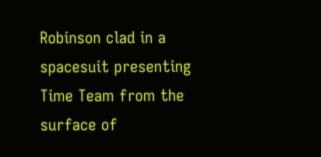Robinson clad in a spacesuit presenting Time Team from the surface of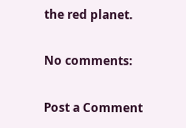the red planet.

No comments:

Post a Comment